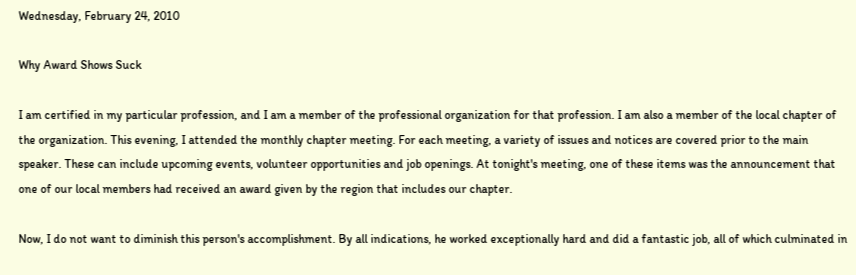Wednesday, February 24, 2010

Why Award Shows Suck

I am certified in my particular profession, and I am a member of the professional organization for that profession. I am also a member of the local chapter of the organization. This evening, I attended the monthly chapter meeting. For each meeting, a variety of issues and notices are covered prior to the main speaker. These can include upcoming events, volunteer opportunities and job openings. At tonight's meeting, one of these items was the announcement that one of our local members had received an award given by the region that includes our chapter.

Now, I do not want to diminish this person's accomplishment. By all indications, he worked exceptionally hard and did a fantastic job, all of which culminated in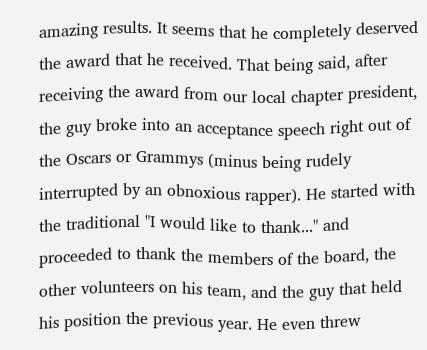amazing results. It seems that he completely deserved the award that he received. That being said, after receiving the award from our local chapter president, the guy broke into an acceptance speech right out of the Oscars or Grammys (minus being rudely interrupted by an obnoxious rapper). He started with the traditional "I would like to thank..." and proceeded to thank the members of the board, the other volunteers on his team, and the guy that held his position the previous year. He even threw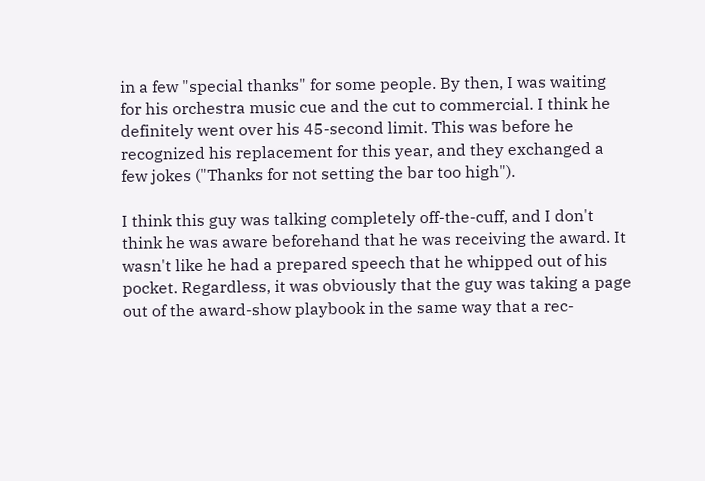in a few "special thanks" for some people. By then, I was waiting for his orchestra music cue and the cut to commercial. I think he definitely went over his 45-second limit. This was before he recognized his replacement for this year, and they exchanged a few jokes ("Thanks for not setting the bar too high").

I think this guy was talking completely off-the-cuff, and I don't think he was aware beforehand that he was receiving the award. It wasn't like he had a prepared speech that he whipped out of his pocket. Regardless, it was obviously that the guy was taking a page out of the award-show playbook in the same way that a rec-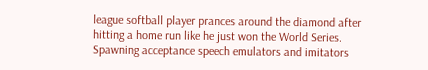league softball player prances around the diamond after hitting a home run like he just won the World Series. Spawning acceptance speech emulators and imitators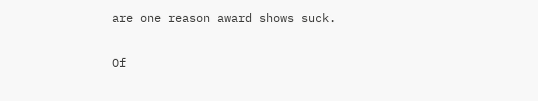are one reason award shows suck.

Of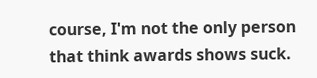course, I'm not the only person that think awards shows suck.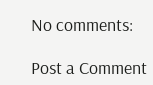No comments:

Post a Comment